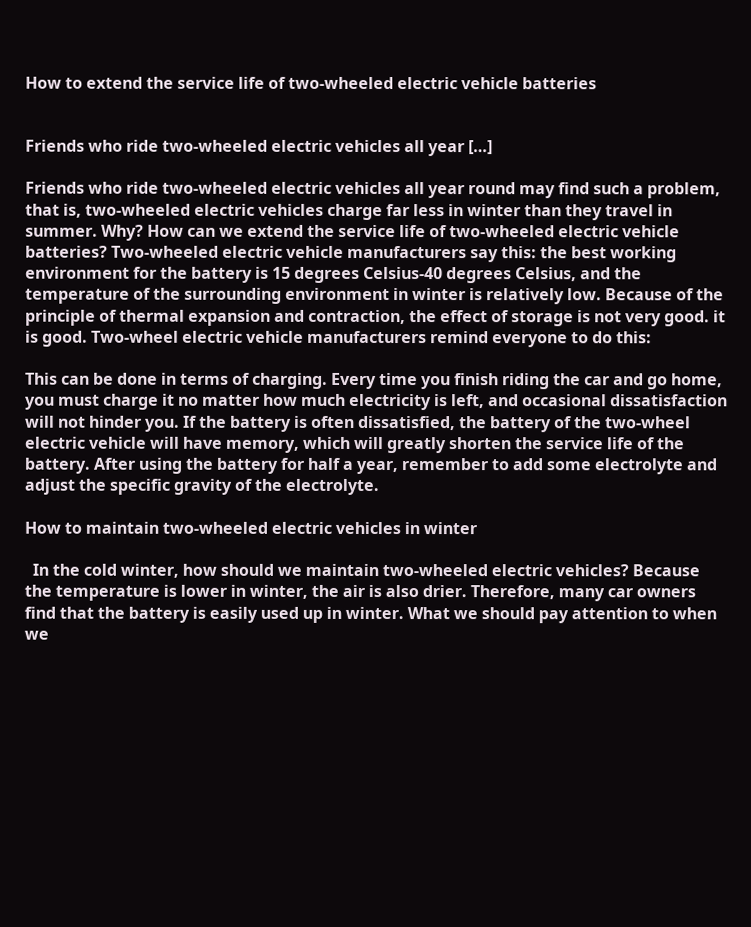How to extend the service life of two-wheeled electric vehicle batteries


Friends who ride two-wheeled electric vehicles all year […]

Friends who ride two-wheeled electric vehicles all year round may find such a problem, that is, two-wheeled electric vehicles charge far less in winter than they travel in summer. Why? How can we extend the service life of two-wheeled electric vehicle batteries? Two-wheeled electric vehicle manufacturers say this: the best working environment for the battery is 15 degrees Celsius-40 degrees Celsius, and the temperature of the surrounding environment in winter is relatively low. Because of the principle of thermal expansion and contraction, the effect of storage is not very good. it is good. Two-wheel electric vehicle manufacturers remind everyone to do this:

This can be done in terms of charging. Every time you finish riding the car and go home, you must charge it no matter how much electricity is left, and occasional dissatisfaction will not hinder you. If the battery is often dissatisfied, the battery of the two-wheel electric vehicle will have memory, which will greatly shorten the service life of the battery. After using the battery for half a year, remember to add some electrolyte and adjust the specific gravity of the electrolyte.

How to maintain two-wheeled electric vehicles in winter

  In the cold winter, how should we maintain two-wheeled electric vehicles? Because the temperature is lower in winter, the air is also drier. Therefore, many car owners find that the battery is easily used up in winter. What we should pay attention to when we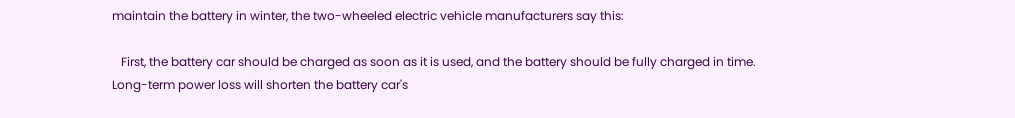maintain the battery in winter, the two-wheeled electric vehicle manufacturers say this:

   First, the battery car should be charged as soon as it is used, and the battery should be fully charged in time. Long-term power loss will shorten the battery car's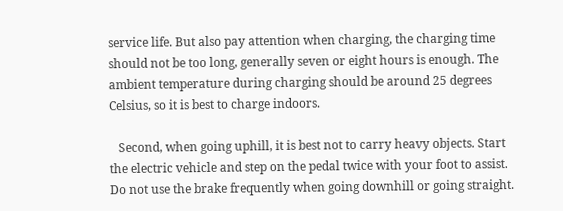service life. But also pay attention when charging, the charging time should not be too long, generally seven or eight hours is enough. The ambient temperature during charging should be around 25 degrees Celsius, so it is best to charge indoors.

   Second, when going uphill, it is best not to carry heavy objects. Start the electric vehicle and step on the pedal twice with your foot to assist. Do not use the brake frequently when going downhill or going straight.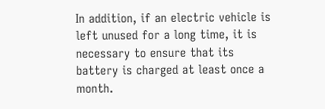In addition, if an electric vehicle is left unused for a long time, it is necessary to ensure that its battery is charged at least once a month.